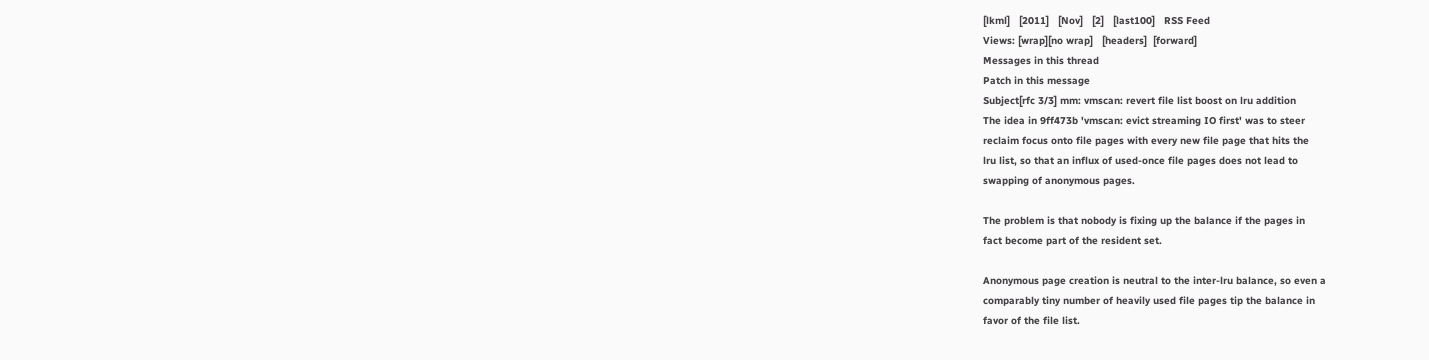[lkml]   [2011]   [Nov]   [2]   [last100]   RSS Feed
Views: [wrap][no wrap]   [headers]  [forward]
Messages in this thread
Patch in this message
Subject[rfc 3/3] mm: vmscan: revert file list boost on lru addition
The idea in 9ff473b 'vmscan: evict streaming IO first' was to steer
reclaim focus onto file pages with every new file page that hits the
lru list, so that an influx of used-once file pages does not lead to
swapping of anonymous pages.

The problem is that nobody is fixing up the balance if the pages in
fact become part of the resident set.

Anonymous page creation is neutral to the inter-lru balance, so even a
comparably tiny number of heavily used file pages tip the balance in
favor of the file list.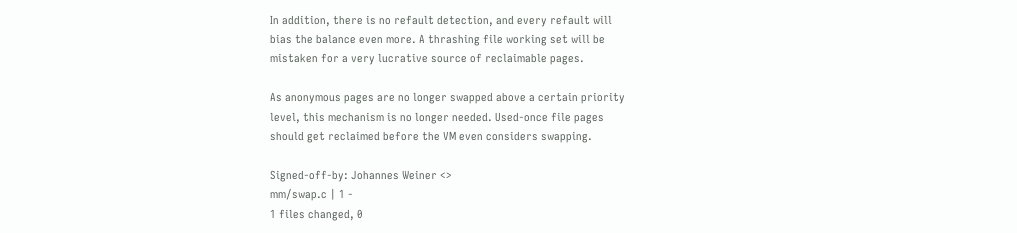In addition, there is no refault detection, and every refault will
bias the balance even more. A thrashing file working set will be
mistaken for a very lucrative source of reclaimable pages.

As anonymous pages are no longer swapped above a certain priority
level, this mechanism is no longer needed. Used-once file pages
should get reclaimed before the VM even considers swapping.

Signed-off-by: Johannes Weiner <>
mm/swap.c | 1 -
1 files changed, 0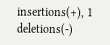insertions(+), 1 deletions(-)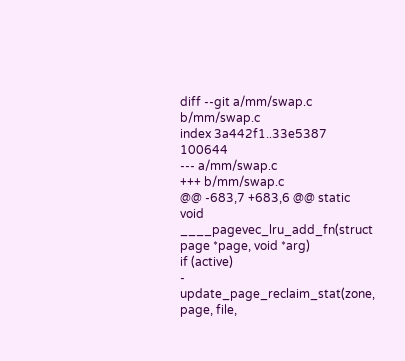diff --git a/mm/swap.c b/mm/swap.c
index 3a442f1..33e5387 100644
--- a/mm/swap.c
+++ b/mm/swap.c
@@ -683,7 +683,6 @@ static void ____pagevec_lru_add_fn(struct page *page, void *arg)
if (active)
- update_page_reclaim_stat(zone, page, file,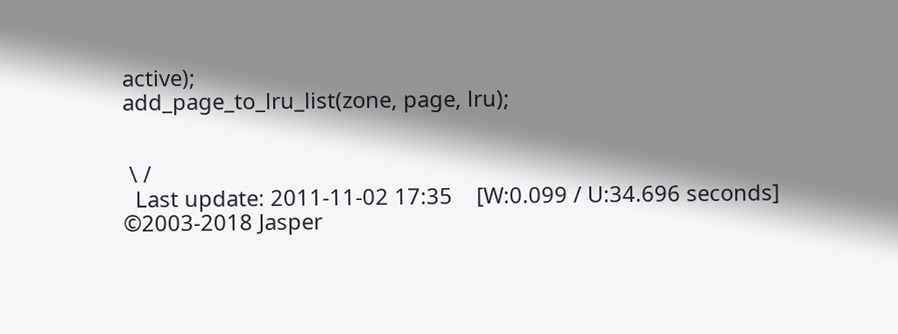active);
add_page_to_lru_list(zone, page, lru);


 \ /
  Last update: 2011-11-02 17:35    [W:0.099 / U:34.696 seconds]
©2003-2018 Jasper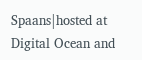Spaans|hosted at Digital Ocean and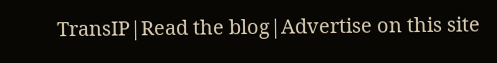TransIP|Read the blog|Advertise on this site